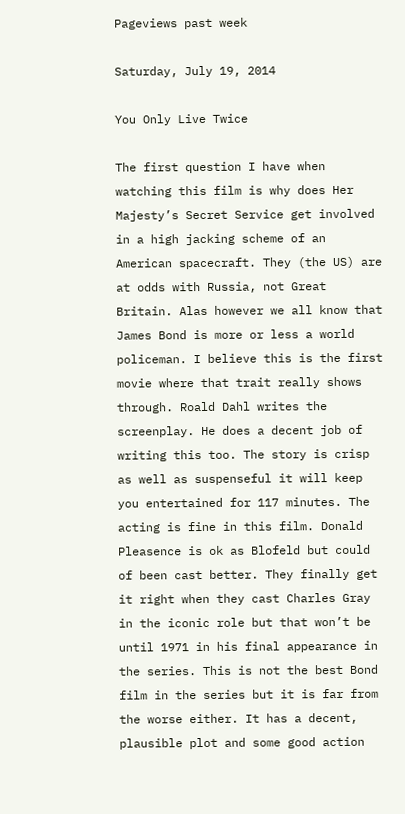Pageviews past week

Saturday, July 19, 2014

You Only Live Twice

The first question I have when watching this film is why does Her Majesty’s Secret Service get involved in a high jacking scheme of an American spacecraft. They (the US) are at odds with Russia, not Great Britain. Alas however we all know that James Bond is more or less a world policeman. I believe this is the first movie where that trait really shows through. Roald Dahl writes the screenplay. He does a decent job of writing this too. The story is crisp as well as suspenseful it will keep you entertained for 117 minutes. The acting is fine in this film. Donald Pleasence is ok as Blofeld but could of been cast better. They finally get it right when they cast Charles Gray in the iconic role but that won’t be until 1971 in his final appearance in the series. This is not the best Bond film in the series but it is far from the worse either. It has a decent, plausible plot and some good action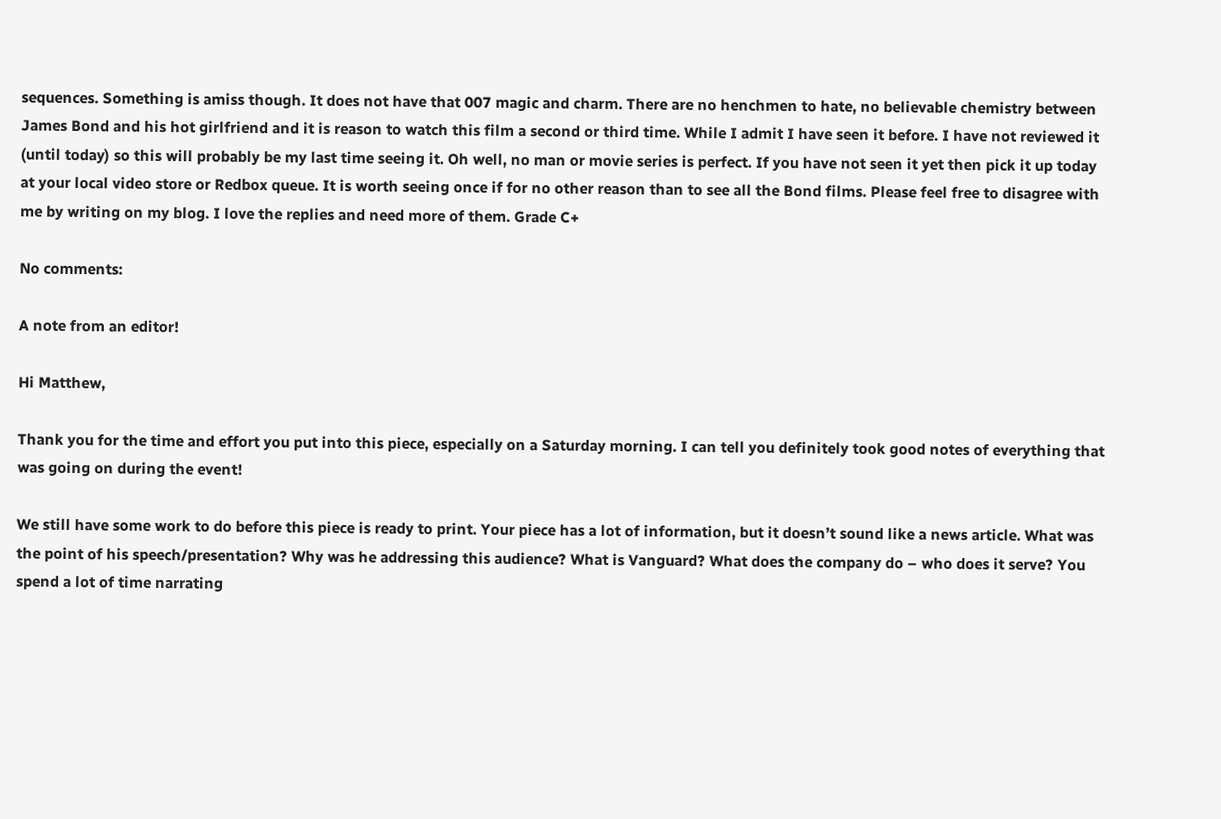sequences. Something is amiss though. It does not have that 007 magic and charm. There are no henchmen to hate, no believable chemistry between James Bond and his hot girlfriend and it is reason to watch this film a second or third time. While I admit I have seen it before. I have not reviewed it (until today) so this will probably be my last time seeing it. Oh well, no man or movie series is perfect. If you have not seen it yet then pick it up today at your local video store or Redbox queue. It is worth seeing once if for no other reason than to see all the Bond films. Please feel free to disagree with me by writing on my blog. I love the replies and need more of them. Grade C+

No comments:

A note from an editor!

Hi Matthew,

Thank you for the time and effort you put into this piece, especially on a Saturday morning. I can tell you definitely took good notes of everything that was going on during the event!

We still have some work to do before this piece is ready to print. Your piece has a lot of information, but it doesn’t sound like a news article. What was the point of his speech/presentation? Why was he addressing this audience? What is Vanguard? What does the company do – who does it serve? You spend a lot of time narrating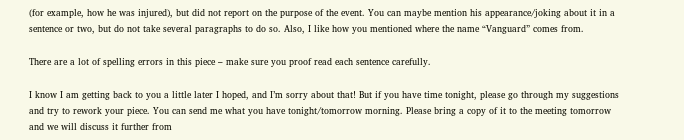(for example, how he was injured), but did not report on the purpose of the event. You can maybe mention his appearance/joking about it in a sentence or two, but do not take several paragraphs to do so. Also, I like how you mentioned where the name “Vanguard” comes from.

There are a lot of spelling errors in this piece – make sure you proof read each sentence carefully.

I know I am getting back to you a little later I hoped, and I’m sorry about that! But if you have time tonight, please go through my suggestions and try to rework your piece. You can send me what you have tonight/tomorrow morning. Please bring a copy of it to the meeting tomorrow and we will discuss it further from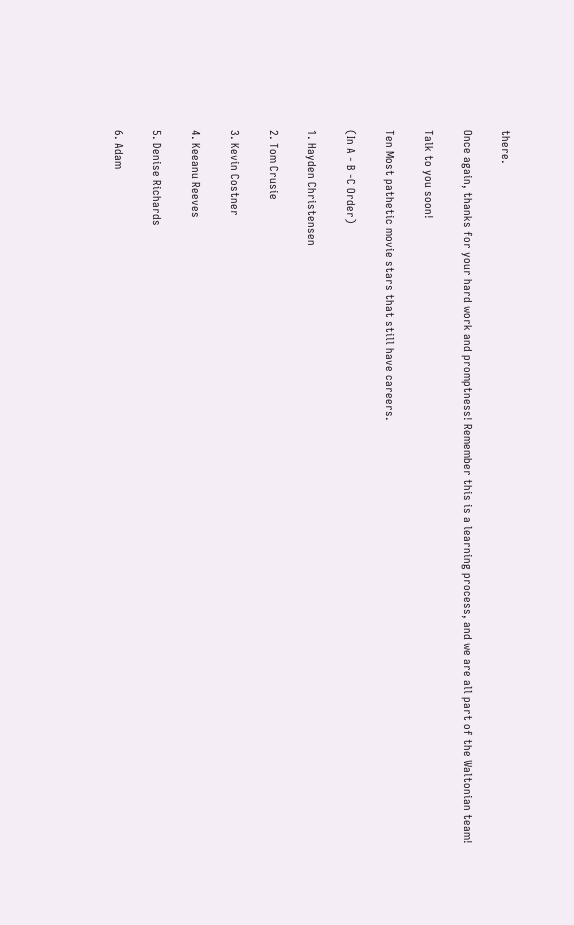there.

Once again, thanks for your hard work and promptness! Remember this is a learning process, and we are all part of the Waltonian team!

Talk to you soon!

Ten Most pathetic movie stars that still have careers.

(In A - B -C Order)

1. Hayden Christensen

2. Tom Crusie

3. Kevin Costner

4. Keeanu Reeves

5. Denise Richards

6. Adam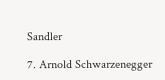Sandler

7. Arnold Schwarzenegger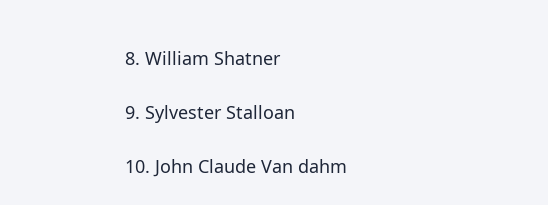8. William Shatner

9. Sylvester Stalloan

10. John Claude Van dahm